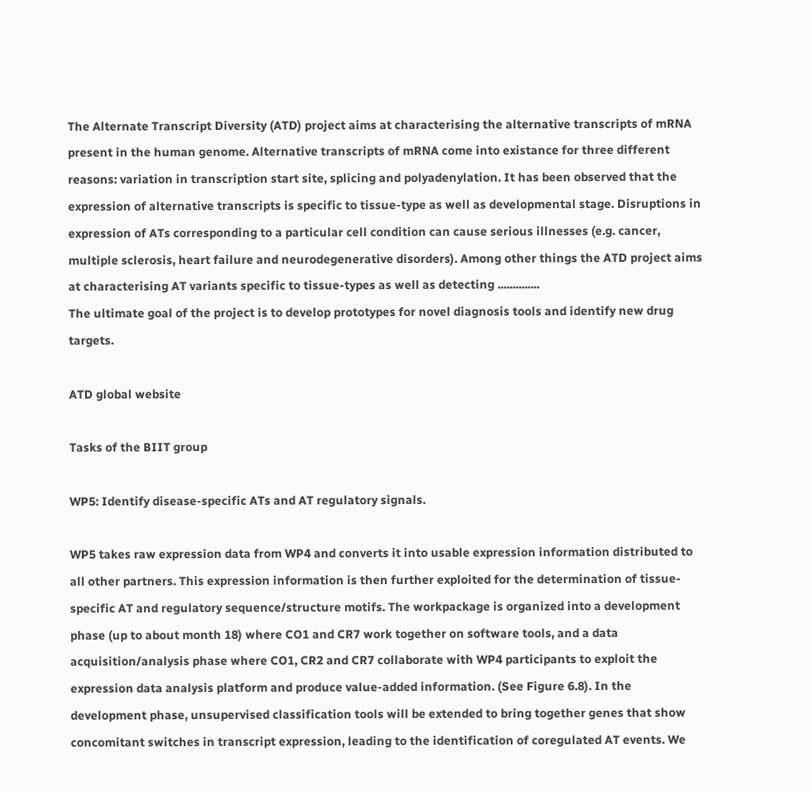The Alternate Transcript Diversity (ATD) project aims at characterising the alternative transcripts of mRNA present in the human genome. Alternative transcripts of mRNA come into existance for three different reasons: variation in transcription start site, splicing and polyadenylation. It has been observed that the expression of alternative transcripts is specific to tissue-type as well as developmental stage. Disruptions in expression of ATs corresponding to a particular cell condition can cause serious illnesses (e.g. cancer, multiple sclerosis, heart failure and neurodegenerative disorders). Among other things the ATD project aims at characterising AT variants specific to tissue-types as well as detecting ..............
The ultimate goal of the project is to develop prototypes for novel diagnosis tools and identify new drug targets.

ATD global website

Tasks of the BIIT group

WP5: Identify disease-specific ATs and AT regulatory signals.

WP5 takes raw expression data from WP4 and converts it into usable expression information distributed to all other partners. This expression information is then further exploited for the determination of tissue-specific AT and regulatory sequence/structure motifs. The workpackage is organized into a development phase (up to about month 18) where CO1 and CR7 work together on software tools, and a data acquisition/analysis phase where CO1, CR2 and CR7 collaborate with WP4 participants to exploit the expression data analysis platform and produce value-added information. (See Figure 6.8). In the development phase, unsupervised classification tools will be extended to bring together genes that show concomitant switches in transcript expression, leading to the identification of coregulated AT events. We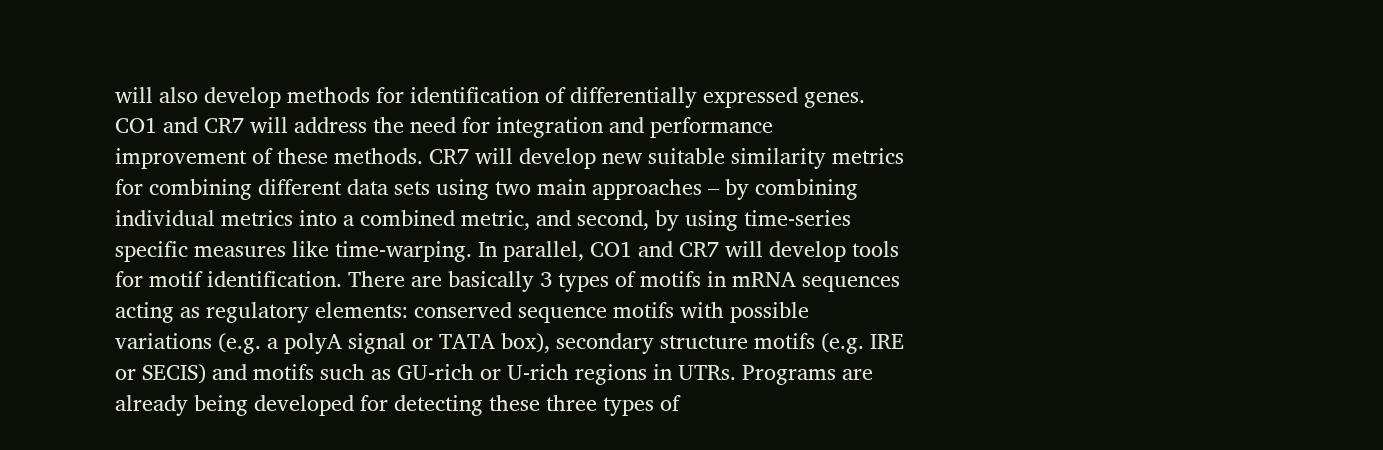will also develop methods for identification of differentially expressed genes. CO1 and CR7 will address the need for integration and performance improvement of these methods. CR7 will develop new suitable similarity metrics for combining different data sets using two main approaches – by combining individual metrics into a combined metric, and second, by using time-series specific measures like time-warping. In parallel, CO1 and CR7 will develop tools for motif identification. There are basically 3 types of motifs in mRNA sequences acting as regulatory elements: conserved sequence motifs with possible variations (e.g. a polyA signal or TATA box), secondary structure motifs (e.g. IRE or SECIS) and motifs such as GU-rich or U-rich regions in UTRs. Programs are already being developed for detecting these three types of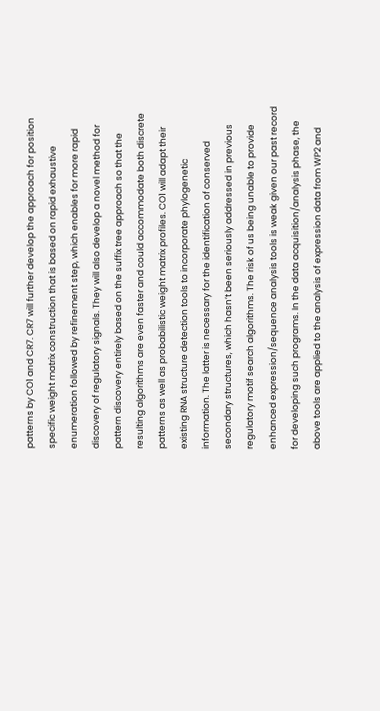patterns by CO1 and CR7. CR7 will further develop the approach for position specific weight matrix construction that is based on rapid exhaustive enumeration followed by refinement step, which enables for more rapid discovery of regulatory signals. They will also develop a novel method for pattern discovery entirely based on the suffix tree approach so that the resulting algorithms are even faster and could accommodate both discrete patterns as well as probabilistic weight matrix profiles. CO1 will adapt their existing RNA structure detection tools to incorporate phylogenetic information. The latter is necessary for the identification of conserved secondary structures, which hasn’t been seriously addressed in previous regulatory motif search algorithms. The risk of us being unable to provide enhanced expression/sequence analysis tools is weak given our past record for developing such programs. In the data acquisition/analysis phase, the above tools are applied to the analysis of expression data from WP2 and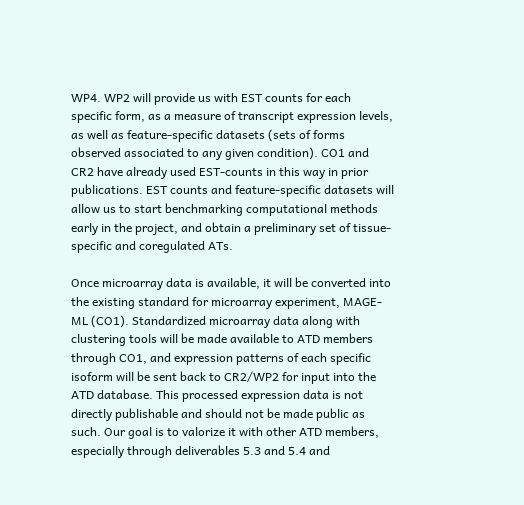WP4. WP2 will provide us with EST counts for each specific form, as a measure of transcript expression levels, as well as feature-specific datasets (sets of forms observed associated to any given condition). CO1 and CR2 have already used EST-counts in this way in prior publications. EST counts and feature-specific datasets will allow us to start benchmarking computational methods early in the project, and obtain a preliminary set of tissue-specific and coregulated ATs.

Once microarray data is available, it will be converted into the existing standard for microarray experiment, MAGE-ML (CO1). Standardized microarray data along with clustering tools will be made available to ATD members through CO1, and expression patterns of each specific isoform will be sent back to CR2/WP2 for input into the ATD database. This processed expression data is not directly publishable and should not be made public as such. Our goal is to valorize it with other ATD members, especially through deliverables 5.3 and 5.4 and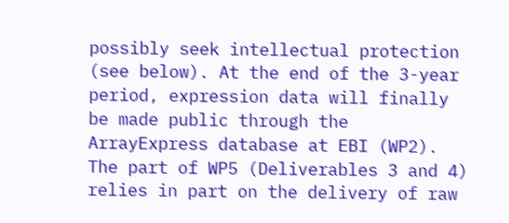possibly seek intellectual protection (see below). At the end of the 3-year period, expression data will finally be made public through the ArrayExpress database at EBI (WP2). The part of WP5 (Deliverables 3 and 4) relies in part on the delivery of raw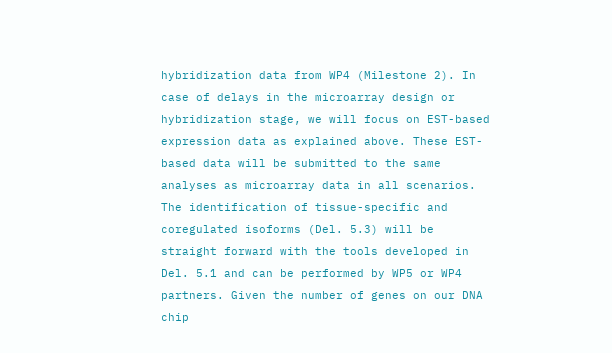hybridization data from WP4 (Milestone 2). In case of delays in the microarray design or hybridization stage, we will focus on EST-based expression data as explained above. These EST-based data will be submitted to the same analyses as microarray data in all scenarios. The identification of tissue-specific and coregulated isoforms (Del. 5.3) will be straight forward with the tools developed in Del. 5.1 and can be performed by WP5 or WP4 partners. Given the number of genes on our DNA chip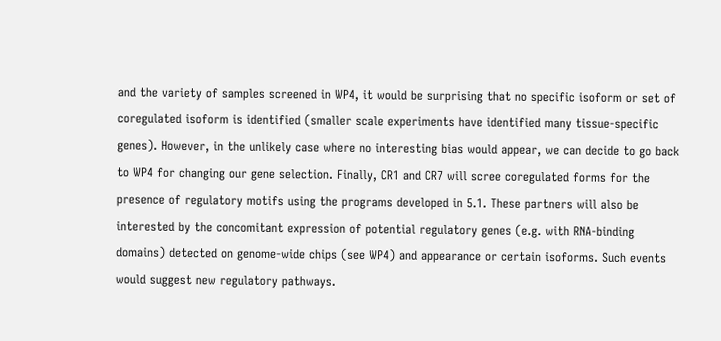and the variety of samples screened in WP4, it would be surprising that no specific isoform or set of coregulated isoform is identified (smaller scale experiments have identified many tissue-specific genes). However, in the unlikely case where no interesting bias would appear, we can decide to go back to WP4 for changing our gene selection. Finally, CR1 and CR7 will scree coregulated forms for the presence of regulatory motifs using the programs developed in 5.1. These partners will also be interested by the concomitant expression of potential regulatory genes (e.g. with RNA-binding domains) detected on genome-wide chips (see WP4) and appearance or certain isoforms. Such events would suggest new regulatory pathways.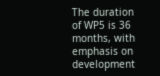The duration of WP5 is 36 months, with emphasis on development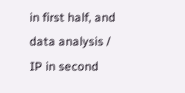in first half, and data analysis / IP in second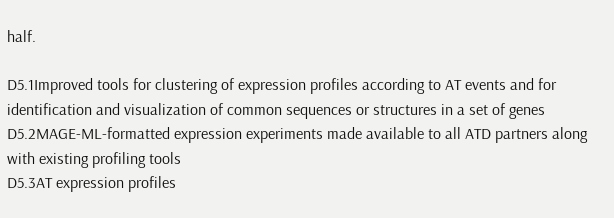half.

D5.1Improved tools for clustering of expression profiles according to AT events and for identification and visualization of common sequences or structures in a set of genes
D5.2MAGE-ML-formatted expression experiments made available to all ATD partners along with existing profiling tools
D5.3AT expression profiles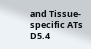and Tissue-specific ATs
D5.4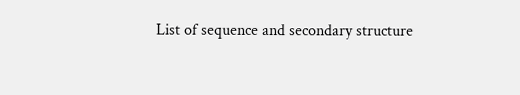List of sequence and secondary structure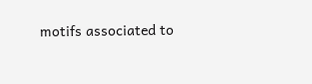motifs associated to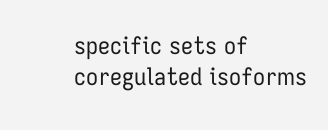specific sets of coregulated isoforms